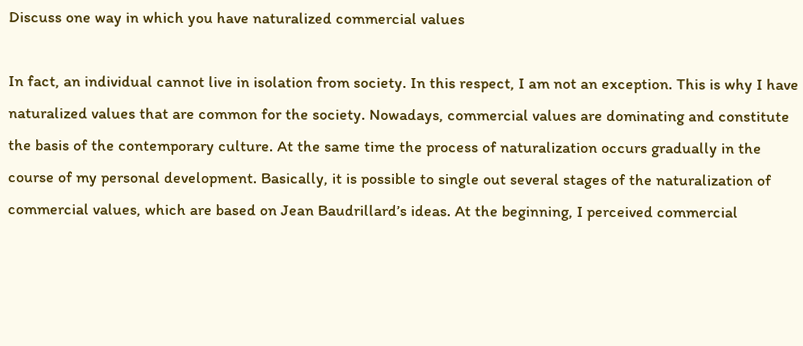Discuss one way in which you have naturalized commercial values

In fact, an individual cannot live in isolation from society. In this respect, I am not an exception. This is why I have naturalized values that are common for the society. Nowadays, commercial values are dominating and constitute the basis of the contemporary culture. At the same time the process of naturalization occurs gradually in the course of my personal development. Basically, it is possible to single out several stages of the naturalization of commercial values, which are based on Jean Baudrillard’s ideas. At the beginning, I perceived commercial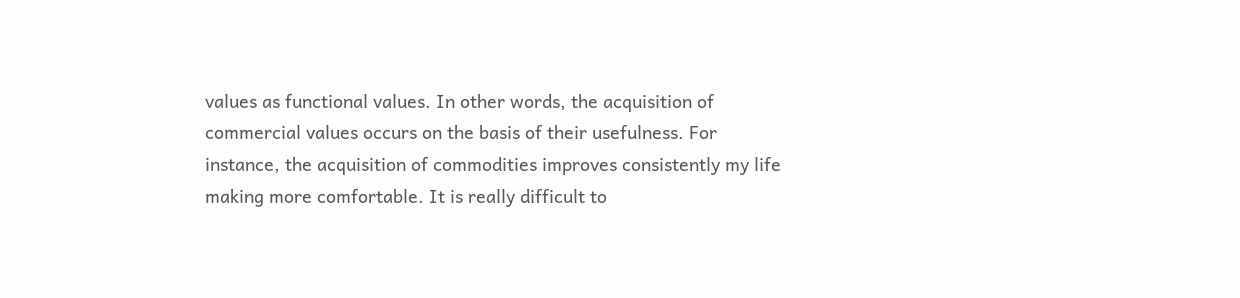values as functional values. In other words, the acquisition of commercial values occurs on the basis of their usefulness. For instance, the acquisition of commodities improves consistently my life making more comfortable. It is really difficult to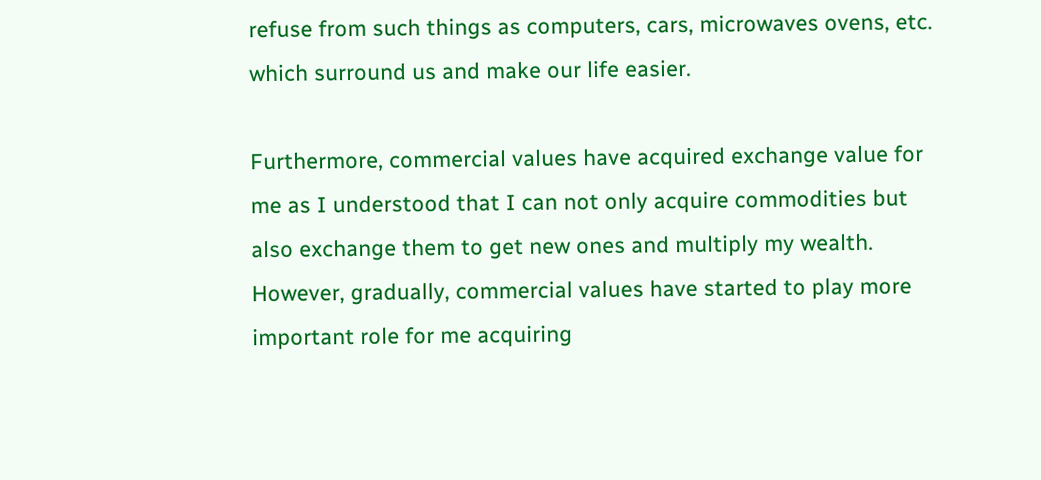refuse from such things as computers, cars, microwaves ovens, etc. which surround us and make our life easier.

Furthermore, commercial values have acquired exchange value for me as I understood that I can not only acquire commodities but also exchange them to get new ones and multiply my wealth. However, gradually, commercial values have started to play more important role for me acquiring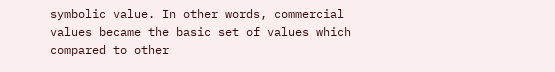symbolic value. In other words, commercial values became the basic set of values which compared to other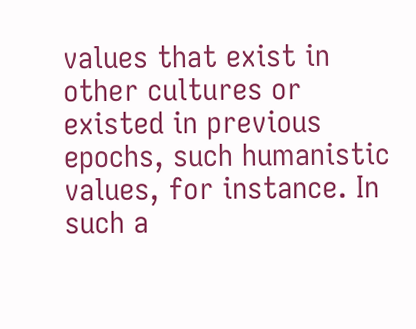values that exist in other cultures or existed in previous epochs, such humanistic values, for instance. In such a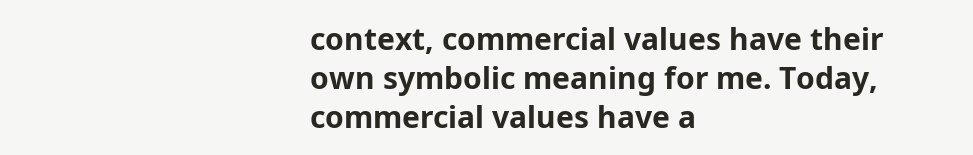context, commercial values have their own symbolic meaning for me. Today, commercial values have a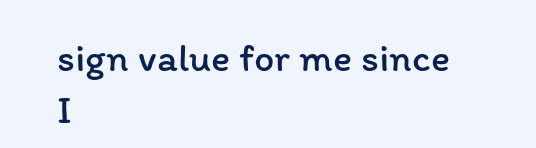sign value for me since I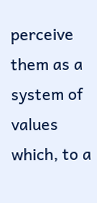perceive them as a system of values which, to a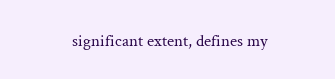significant extent, defines my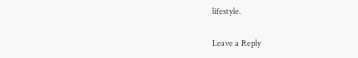lifestyle.

Leave a Reply